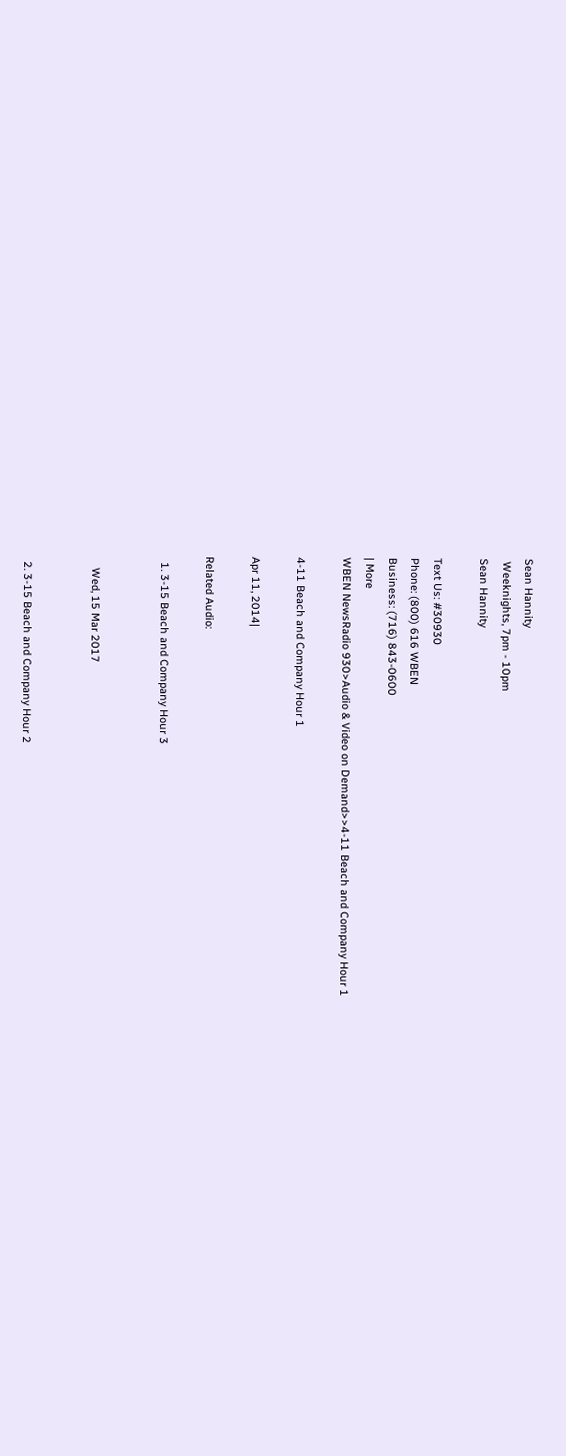Sean Hannity
 Weeknights, 7pm - 10pm
Sean Hannity

Text Us: #30930
Phone: (800) 616 WBEN
Business: (716) 843-0600
| More
WBEN NewsRadio 930>Audio & Video on Demand>>4-11 Beach and Company Hour 1

4-11 Beach and Company Hour 1

Apr 11, 2014|

Related Audio:

  1. 3-15 Beach and Company Hour 3


    Wed, 15 Mar 2017


  2. 3-15 Beach and Company Hour 2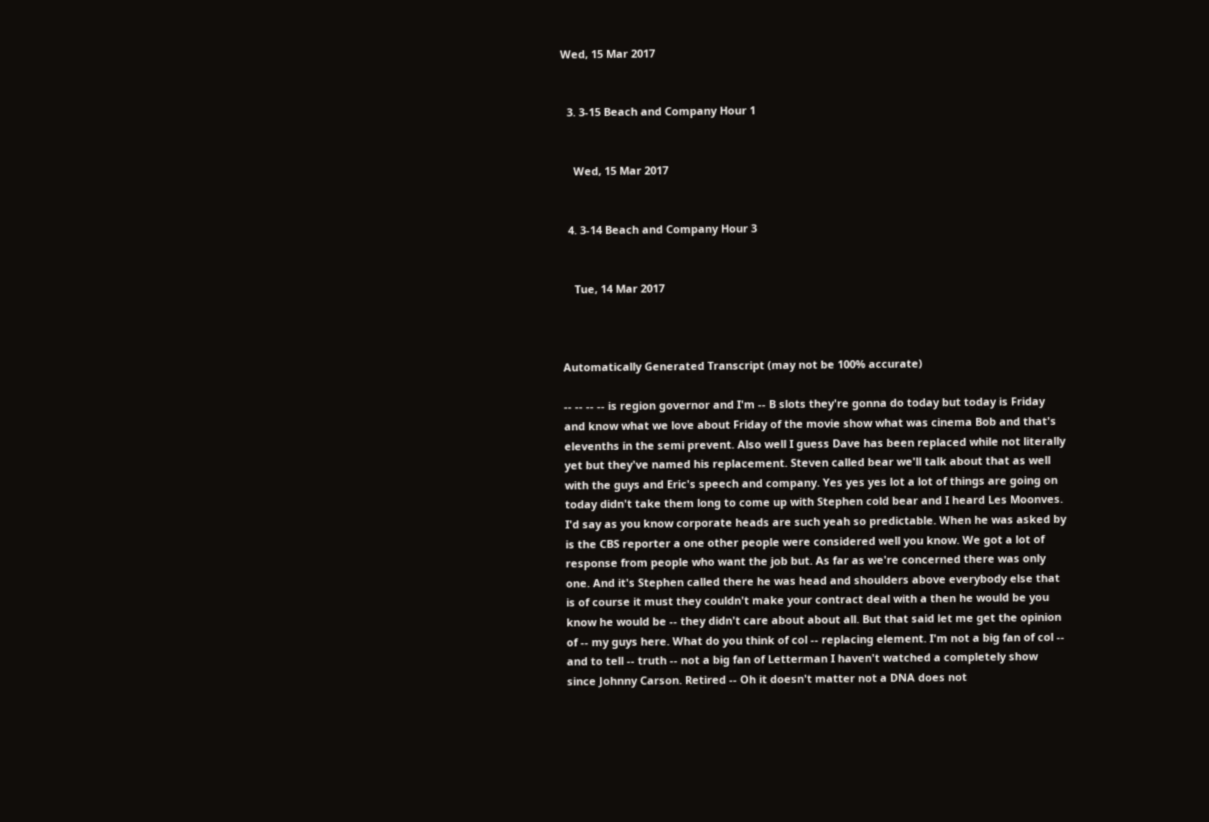Wed, 15 Mar 2017


  3. 3-15 Beach and Company Hour 1


    Wed, 15 Mar 2017


  4. 3-14 Beach and Company Hour 3


    Tue, 14 Mar 2017



Automatically Generated Transcript (may not be 100% accurate)

-- -- -- -- is region governor and I'm -- B slots they're gonna do today but today is Friday and know what we love about Friday of the movie show what was cinema Bob and that's elevenths in the semi prevent. Also well I guess Dave has been replaced while not literally yet but they've named his replacement. Steven called bear we'll talk about that as well with the guys and Eric's speech and company. Yes yes yes lot a lot of things are going on today didn't take them long to come up with Stephen cold bear and I heard Les Moonves. I'd say as you know corporate heads are such yeah so predictable. When he was asked by is the CBS reporter a one other people were considered well you know. We got a lot of response from people who want the job but. As far as we're concerned there was only one. And it's Stephen called there he was head and shoulders above everybody else that is of course it must they couldn't make your contract deal with a then he would be you know he would be -- they didn't care about about all. But that said let me get the opinion of -- my guys here. What do you think of col -- replacing element. I'm not a big fan of col -- and to tell -- truth -- not a big fan of Letterman I haven't watched a completely show since Johnny Carson. Retired -- Oh it doesn't matter not a DNA does not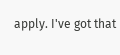apply. I've got that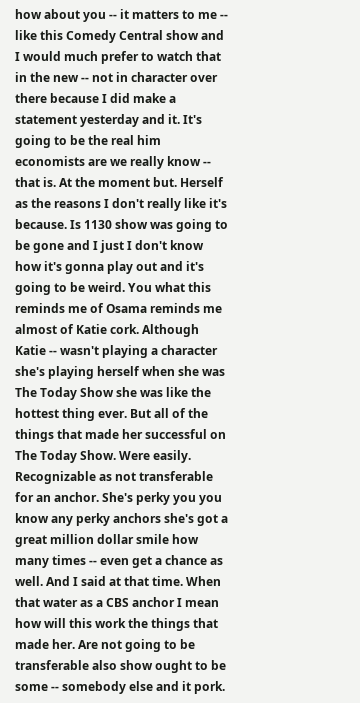how about you -- it matters to me -- like this Comedy Central show and I would much prefer to watch that in the new -- not in character over there because I did make a statement yesterday and it. It's going to be the real him economists are we really know -- that is. At the moment but. Herself as the reasons I don't really like it's because. Is 1130 show was going to be gone and I just I don't know how it's gonna play out and it's going to be weird. You what this reminds me of Osama reminds me almost of Katie cork. Although Katie -- wasn't playing a character she's playing herself when she was The Today Show she was like the hottest thing ever. But all of the things that made her successful on The Today Show. Were easily. Recognizable as not transferable for an anchor. She's perky you you know any perky anchors she's got a great million dollar smile how many times -- even get a chance as well. And I said at that time. When that water as a CBS anchor I mean how will this work the things that made her. Are not going to be transferable also show ought to be some -- somebody else and it pork.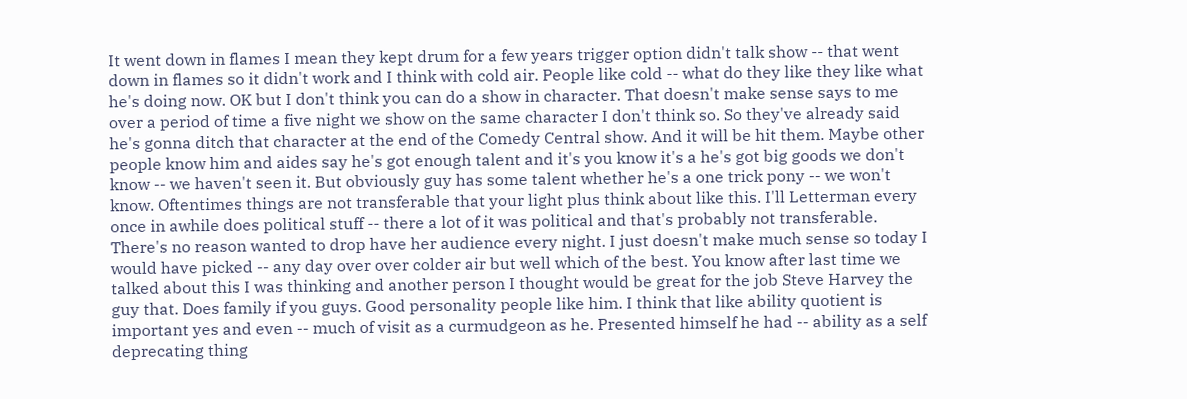It went down in flames I mean they kept drum for a few years trigger option didn't talk show -- that went down in flames so it didn't work and I think with cold air. People like cold -- what do they like they like what he's doing now. OK but I don't think you can do a show in character. That doesn't make sense says to me over a period of time a five night we show on the same character I don't think so. So they've already said he's gonna ditch that character at the end of the Comedy Central show. And it will be hit them. Maybe other people know him and aides say he's got enough talent and it's you know it's a he's got big goods we don't know -- we haven't seen it. But obviously guy has some talent whether he's a one trick pony -- we won't know. Oftentimes things are not transferable that your light plus think about like this. I'll Letterman every once in awhile does political stuff -- there a lot of it was political and that's probably not transferable. There's no reason wanted to drop have her audience every night. I just doesn't make much sense so today I would have picked -- any day over over colder air but well which of the best. You know after last time we talked about this I was thinking and another person I thought would be great for the job Steve Harvey the guy that. Does family if you guys. Good personality people like him. I think that like ability quotient is important yes and even -- much of visit as a curmudgeon as he. Presented himself he had -- ability as a self deprecating thing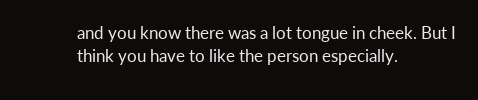and you know there was a lot tongue in cheek. But I think you have to like the person especially.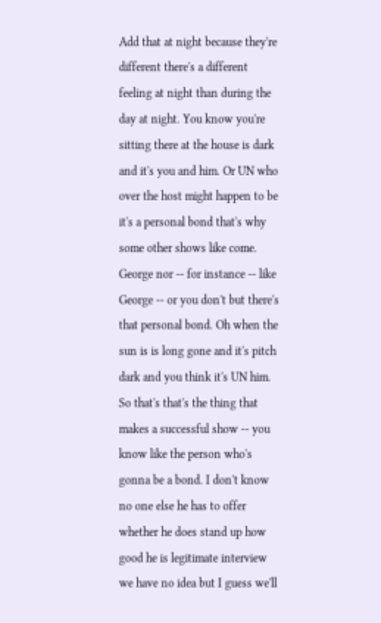Add that at night because they're different there's a different feeling at night than during the day at night. You know you're sitting there at the house is dark and it's you and him. Or UN who over the host might happen to be it's a personal bond that's why some other shows like come. George nor -- for instance -- like George -- or you don't but there's that personal bond. Oh when the sun is is long gone and it's pitch dark and you think it's UN him. So that's that's the thing that makes a successful show -- you know like the person who's gonna be a bond. I don't know no one else he has to offer whether he does stand up how good he is legitimate interview we have no idea but I guess we'll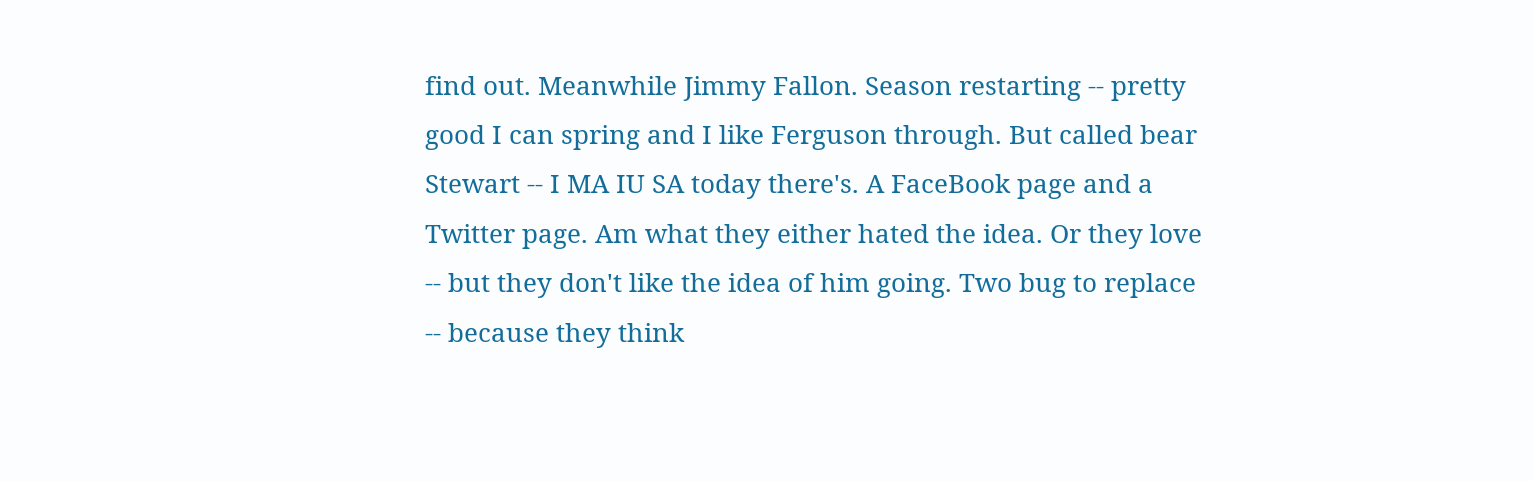find out. Meanwhile Jimmy Fallon. Season restarting -- pretty good I can spring and I like Ferguson through. But called bear Stewart -- I MA IU SA today there's. A FaceBook page and a Twitter page. Am what they either hated the idea. Or they love -- but they don't like the idea of him going. Two bug to replace -- because they think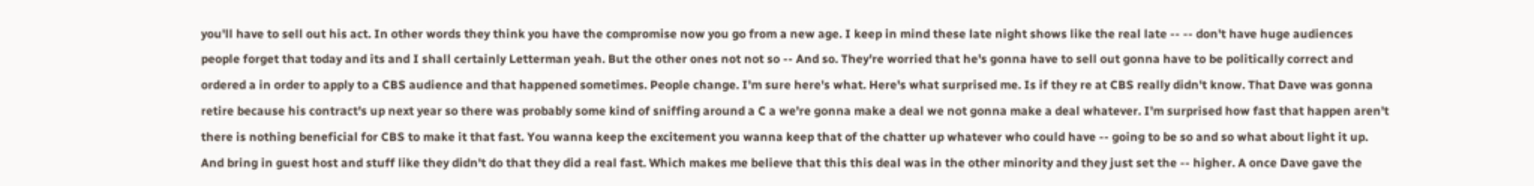you'll have to sell out his act. In other words they think you have the compromise now you go from a new age. I keep in mind these late night shows like the real late -- -- don't have huge audiences people forget that today and its and I shall certainly Letterman yeah. But the other ones not not so -- And so. They're worried that he's gonna have to sell out gonna have to be politically correct and ordered a in order to apply to a CBS audience and that happened sometimes. People change. I'm sure here's what. Here's what surprised me. Is if they re at CBS really didn't know. That Dave was gonna retire because his contract's up next year so there was probably some kind of sniffing around a C a we're gonna make a deal we not gonna make a deal whatever. I'm surprised how fast that happen aren't there is nothing beneficial for CBS to make it that fast. You wanna keep the excitement you wanna keep that of the chatter up whatever who could have -- going to be so and so what about light it up. And bring in guest host and stuff like they didn't do that they did a real fast. Which makes me believe that this this deal was in the other minority and they just set the -- higher. A once Dave gave the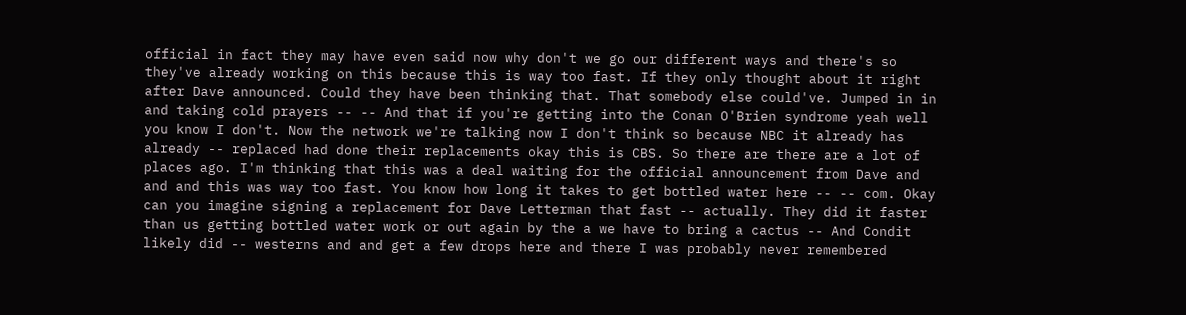official in fact they may have even said now why don't we go our different ways and there's so they've already working on this because this is way too fast. If they only thought about it right after Dave announced. Could they have been thinking that. That somebody else could've. Jumped in in and taking cold prayers -- -- And that if you're getting into the Conan O'Brien syndrome yeah well you know I don't. Now the network we're talking now I don't think so because NBC it already has already -- replaced had done their replacements okay this is CBS. So there are there are a lot of places ago. I'm thinking that this was a deal waiting for the official announcement from Dave and and and this was way too fast. You know how long it takes to get bottled water here -- -- com. Okay can you imagine signing a replacement for Dave Letterman that fast -- actually. They did it faster than us getting bottled water work or out again by the a we have to bring a cactus -- And Condit likely did -- westerns and and get a few drops here and there I was probably never remembered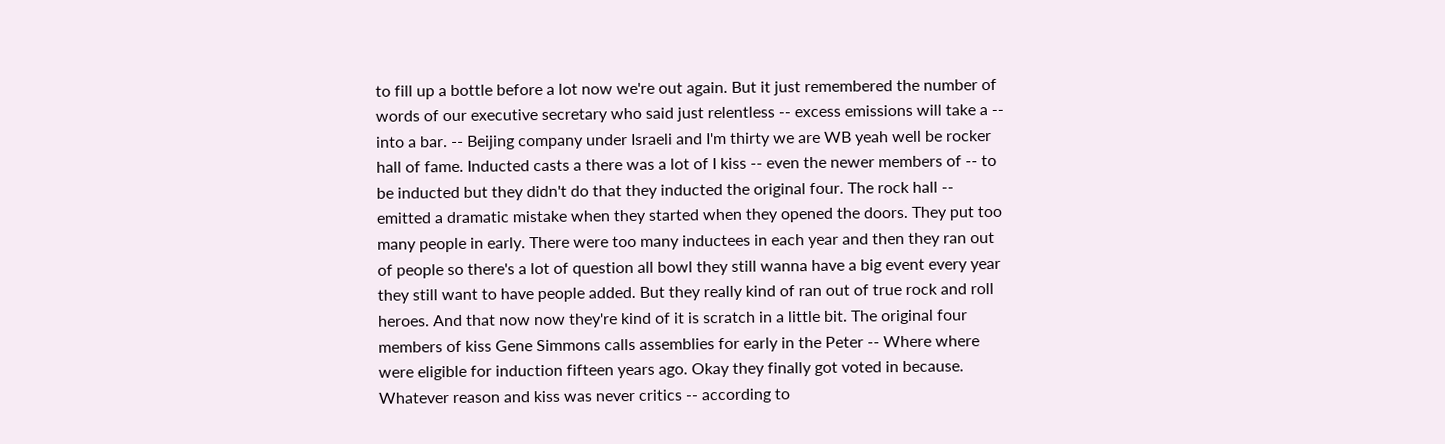to fill up a bottle before a lot now we're out again. But it just remembered the number of words of our executive secretary who said just relentless -- excess emissions will take a -- into a bar. -- Beijing company under Israeli and I'm thirty we are WB yeah well be rocker hall of fame. Inducted casts a there was a lot of I kiss -- even the newer members of -- to be inducted but they didn't do that they inducted the original four. The rock hall -- emitted a dramatic mistake when they started when they opened the doors. They put too many people in early. There were too many inductees in each year and then they ran out of people so there's a lot of question all bowl they still wanna have a big event every year they still want to have people added. But they really kind of ran out of true rock and roll heroes. And that now now they're kind of it is scratch in a little bit. The original four members of kiss Gene Simmons calls assemblies for early in the Peter -- Where where were eligible for induction fifteen years ago. Okay they finally got voted in because. Whatever reason and kiss was never critics -- according to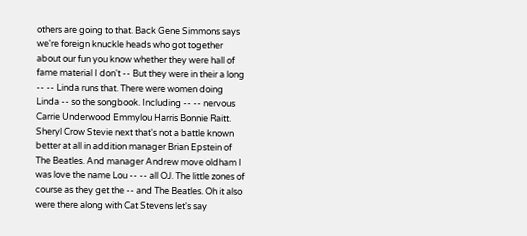others are going to that. Back Gene Simmons says we're foreign knuckle heads who got together about our fun you know whether they were hall of fame material I don't -- But they were in their a long -- -- Linda runs that. There were women doing Linda -- so the songbook. Including -- -- nervous Carrie Underwood Emmylou Harris Bonnie Raitt. Sheryl Crow Stevie next that's not a battle known better at all in addition manager Brian Epstein of The Beatles. And manager Andrew move oldham I was love the name Lou -- -- all OJ. The little zones of course as they get the -- and The Beatles. Oh it also were there along with Cat Stevens let's say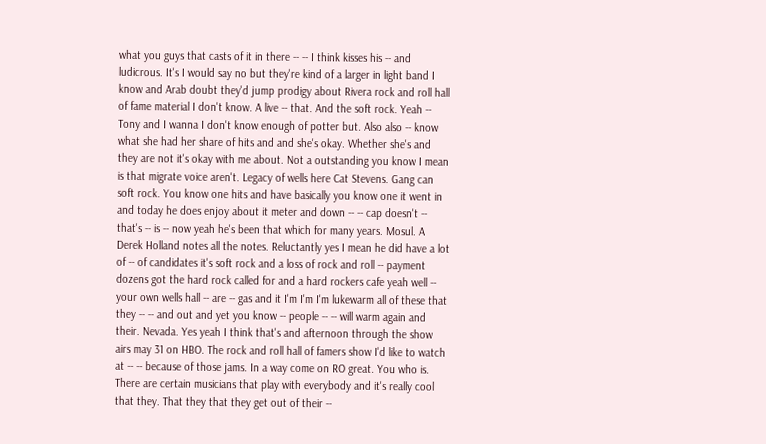what you guys that casts of it in there -- -- I think kisses his -- and ludicrous. It's I would say no but they're kind of a larger in light band I know and Arab doubt they'd jump prodigy about Rivera rock and roll hall of fame material I don't know. A live -- that. And the soft rock. Yeah -- Tony and I wanna I don't know enough of potter but. Also also -- know what she had her share of hits and and she's okay. Whether she's and they are not it's okay with me about. Not a outstanding you know I mean is that migrate voice aren't. Legacy of wells here Cat Stevens. Gang can soft rock. You know one hits and have basically you know one it went in and today he does enjoy about it meter and down -- -- cap doesn't -- that's -- is -- now yeah he's been that which for many years. Mosul. A Derek Holland notes all the notes. Reluctantly yes I mean he did have a lot of -- of candidates it's soft rock and a loss of rock and roll -- payment dozens got the hard rock called for and a hard rockers cafe yeah well -- your own wells hall -- are -- gas and it I'm I'm I'm lukewarm all of these that they -- -- and out and yet you know -- people -- -- will warm again and their. Nevada. Yes yeah I think that's and afternoon through the show airs may 31 on HBO. The rock and roll hall of famers show I'd like to watch at -- -- because of those jams. In a way come on RO great. You who is. There are certain musicians that play with everybody and it's really cool that they. That they that they get out of their --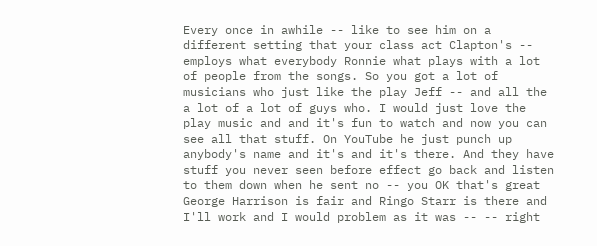Every once in awhile -- like to see him on a different setting that your class act Clapton's -- employs what everybody Ronnie what plays with a lot of people from the songs. So you got a lot of musicians who just like the play Jeff -- and all the a lot of a lot of guys who. I would just love the play music and and it's fun to watch and now you can see all that stuff. On YouTube he just punch up anybody's name and it's and it's there. And they have stuff you never seen before effect go back and listen to them down when he sent no -- you OK that's great George Harrison is fair and Ringo Starr is there and I'll work and I would problem as it was -- -- right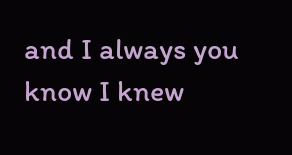and I always you know I knew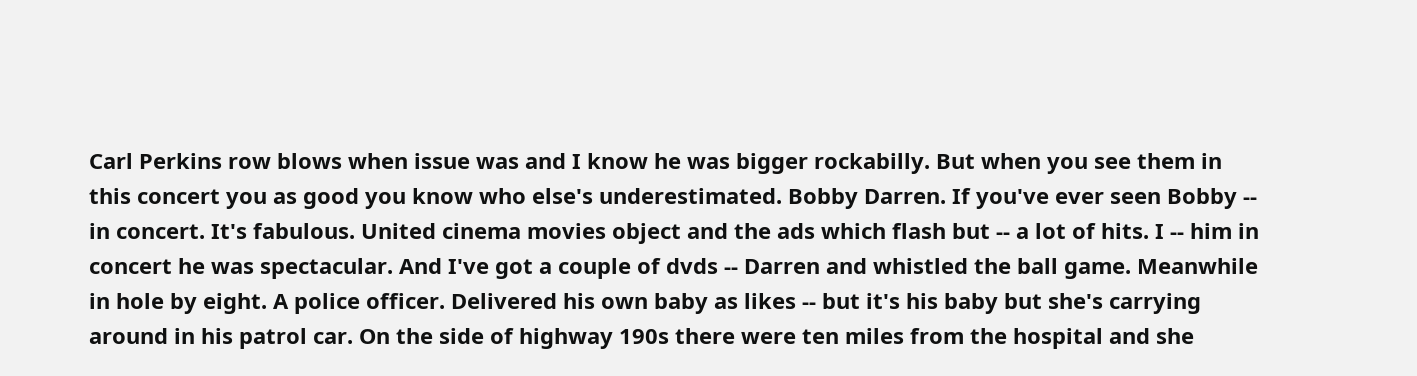Carl Perkins row blows when issue was and I know he was bigger rockabilly. But when you see them in this concert you as good you know who else's underestimated. Bobby Darren. If you've ever seen Bobby -- in concert. It's fabulous. United cinema movies object and the ads which flash but -- a lot of hits. I -- him in concert he was spectacular. And I've got a couple of dvds -- Darren and whistled the ball game. Meanwhile in hole by eight. A police officer. Delivered his own baby as likes -- but it's his baby but she's carrying around in his patrol car. On the side of highway 190s there were ten miles from the hospital and she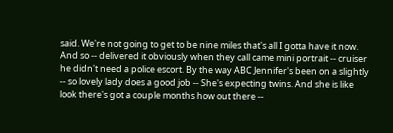said. We're not going to get to be nine miles that's all I gotta have it now. And so -- delivered it obviously when they call came mini portrait -- cruiser he didn't need a police escort. By the way ABC Jennifer's been on a slightly -- so lovely lady does a good job -- She's expecting twins. And she is like look there's got a couple months how out there --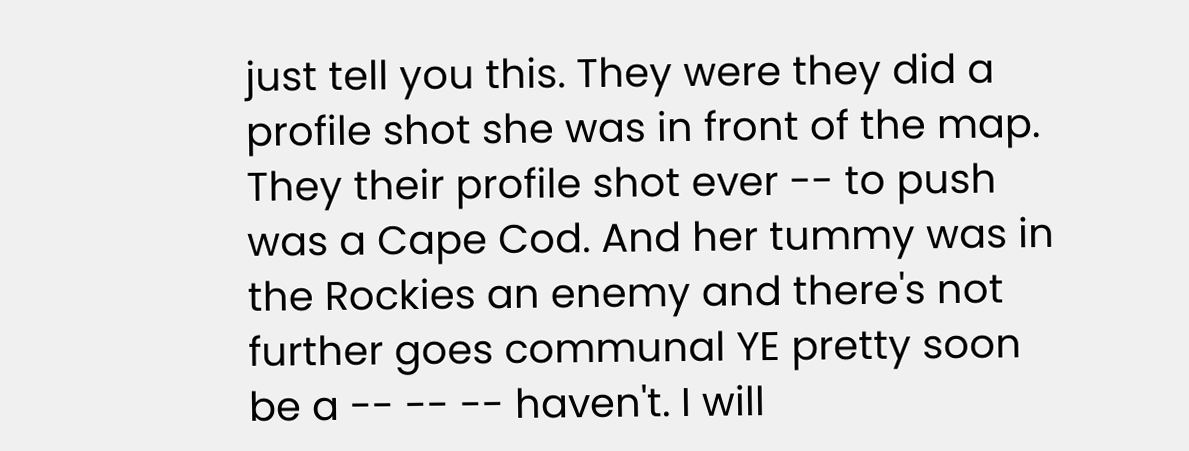just tell you this. They were they did a profile shot she was in front of the map. They their profile shot ever -- to push was a Cape Cod. And her tummy was in the Rockies an enemy and there's not further goes communal YE pretty soon be a -- -- -- haven't. I will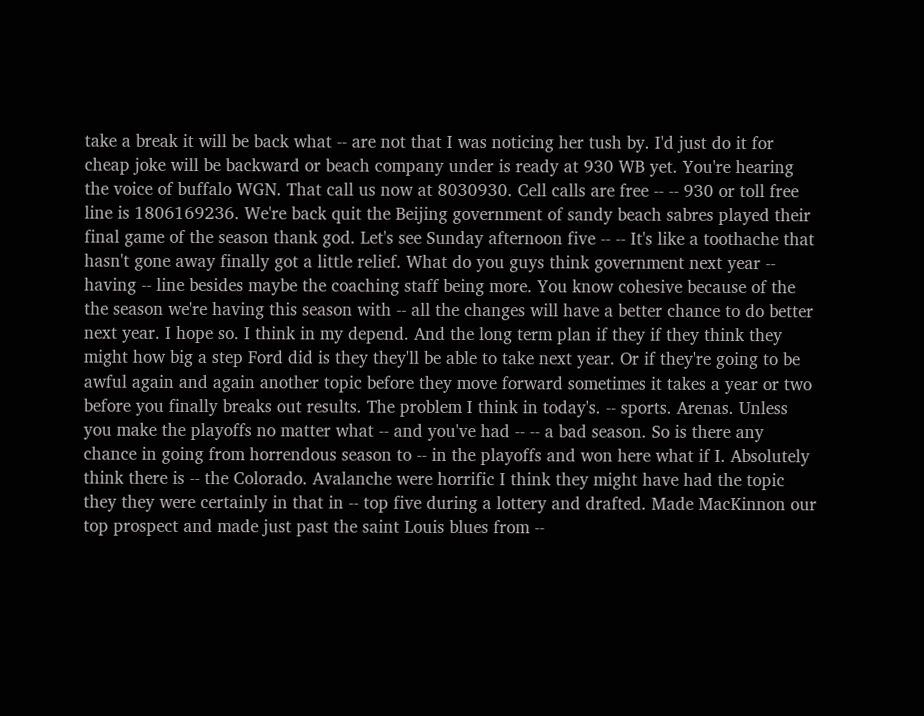take a break it will be back what -- are not that I was noticing her tush by. I'd just do it for cheap joke will be backward or beach company under is ready at 930 WB yet. You're hearing the voice of buffalo WGN. That call us now at 8030930. Cell calls are free -- -- 930 or toll free line is 1806169236. We're back quit the Beijing government of sandy beach sabres played their final game of the season thank god. Let's see Sunday afternoon five -- -- It's like a toothache that hasn't gone away finally got a little relief. What do you guys think government next year -- having -- line besides maybe the coaching staff being more. You know cohesive because of the the season we're having this season with -- all the changes will have a better chance to do better next year. I hope so. I think in my depend. And the long term plan if they if they think they might how big a step Ford did is they they'll be able to take next year. Or if they're going to be awful again and again another topic before they move forward sometimes it takes a year or two before you finally breaks out results. The problem I think in today's. -- sports. Arenas. Unless you make the playoffs no matter what -- and you've had -- -- a bad season. So is there any chance in going from horrendous season to -- in the playoffs and won here what if I. Absolutely think there is -- the Colorado. Avalanche were horrific I think they might have had the topic they they were certainly in that in -- top five during a lottery and drafted. Made MacKinnon our top prospect and made just past the saint Louis blues from --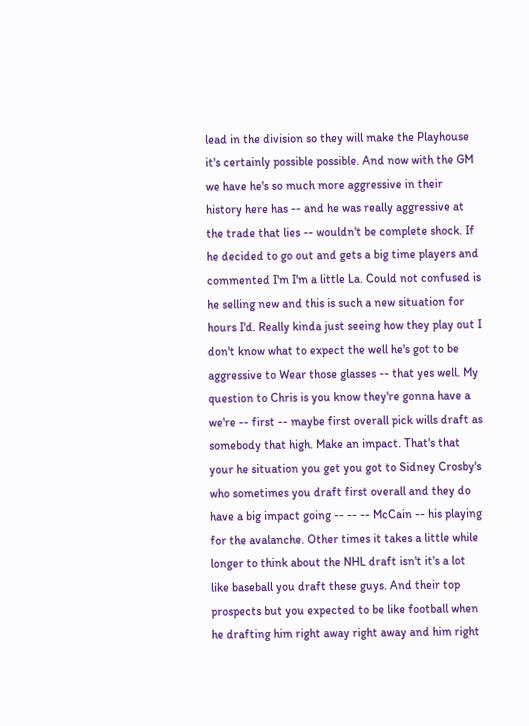lead in the division so they will make the Playhouse it's certainly possible possible. And now with the GM we have he's so much more aggressive in their history here has -- and he was really aggressive at the trade that lies -- wouldn't be complete shock. If he decided to go out and gets a big time players and commented I'm I'm a little La. Could not confused is he selling new and this is such a new situation for hours I'd. Really kinda just seeing how they play out I don't know what to expect the well he's got to be aggressive to Wear those glasses -- that yes well. My question to Chris is you know they're gonna have a we're -- first -- maybe first overall pick wills draft as somebody that high. Make an impact. That's that your he situation you get you got to Sidney Crosby's who sometimes you draft first overall and they do have a big impact going -- -- -- McCain -- his playing for the avalanche. Other times it takes a little while longer to think about the NHL draft isn't it's a lot like baseball you draft these guys. And their top prospects but you expected to be like football when he drafting him right away right away and him right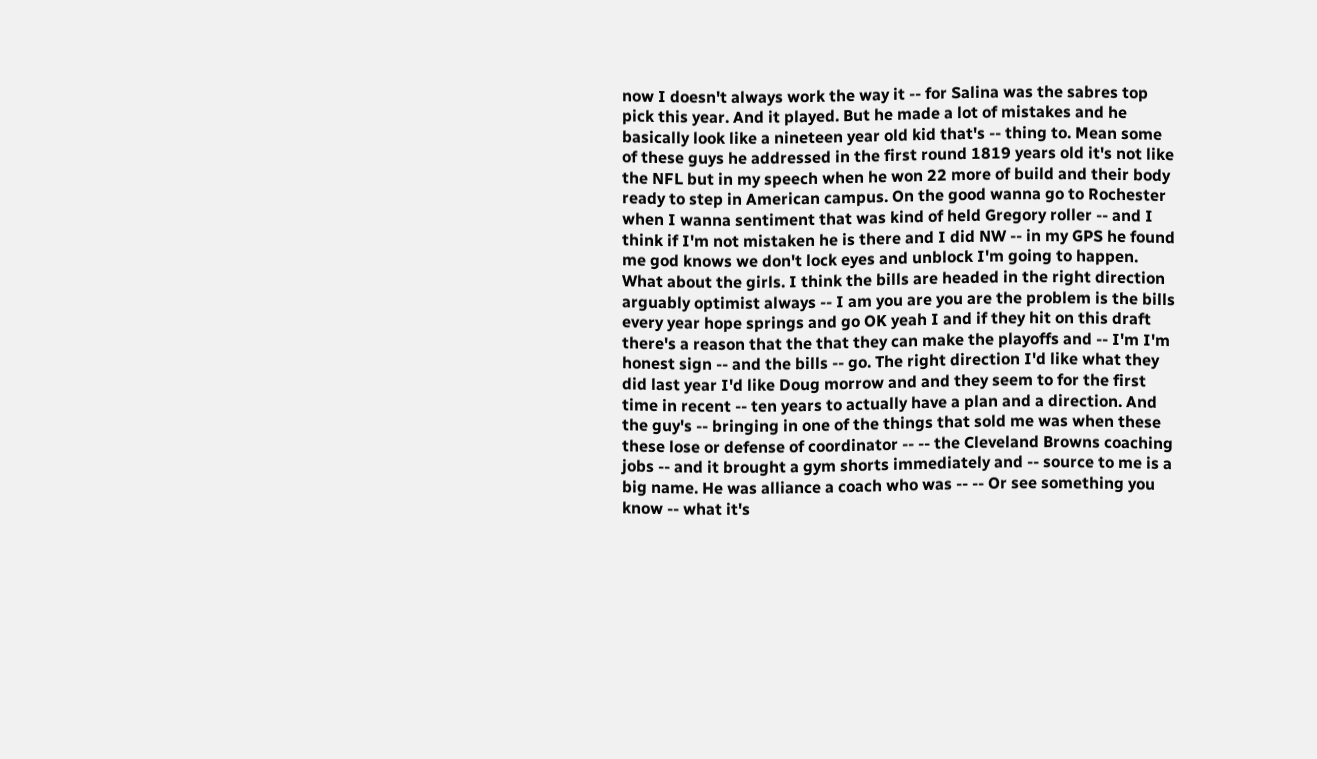now I doesn't always work the way it -- for Salina was the sabres top pick this year. And it played. But he made a lot of mistakes and he basically look like a nineteen year old kid that's -- thing to. Mean some of these guys he addressed in the first round 1819 years old it's not like the NFL but in my speech when he won 22 more of build and their body ready to step in American campus. On the good wanna go to Rochester when I wanna sentiment that was kind of held Gregory roller -- and I think if I'm not mistaken he is there and I did NW -- in my GPS he found me god knows we don't lock eyes and unblock I'm going to happen. What about the girls. I think the bills are headed in the right direction arguably optimist always -- I am you are you are the problem is the bills every year hope springs and go OK yeah I and if they hit on this draft there's a reason that the that they can make the playoffs and -- I'm I'm honest sign -- and the bills -- go. The right direction I'd like what they did last year I'd like Doug morrow and and they seem to for the first time in recent -- ten years to actually have a plan and a direction. And the guy's -- bringing in one of the things that sold me was when these these lose or defense of coordinator -- -- the Cleveland Browns coaching jobs -- and it brought a gym shorts immediately and -- source to me is a big name. He was alliance a coach who was -- -- Or see something you know -- what it's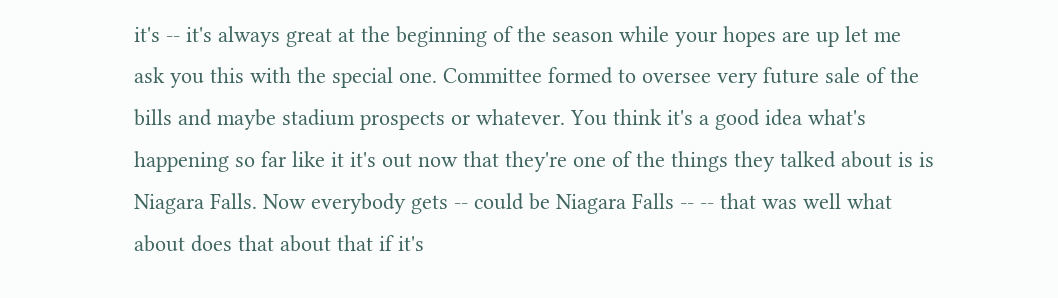it's -- it's always great at the beginning of the season while your hopes are up let me ask you this with the special one. Committee formed to oversee very future sale of the bills and maybe stadium prospects or whatever. You think it's a good idea what's happening so far like it it's out now that they're one of the things they talked about is is Niagara Falls. Now everybody gets -- could be Niagara Falls -- -- that was well what about does that about that if it's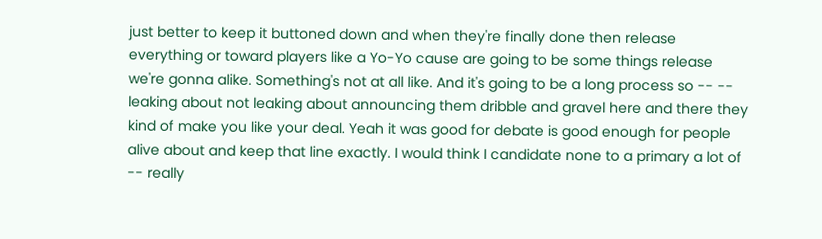just better to keep it buttoned down and when they're finally done then release everything or toward players like a Yo-Yo cause are going to be some things release we're gonna alike. Something's not at all like. And it's going to be a long process so -- -- leaking about not leaking about announcing them dribble and gravel here and there they kind of make you like your deal. Yeah it was good for debate is good enough for people alive about and keep that line exactly. I would think I candidate none to a primary a lot of -- really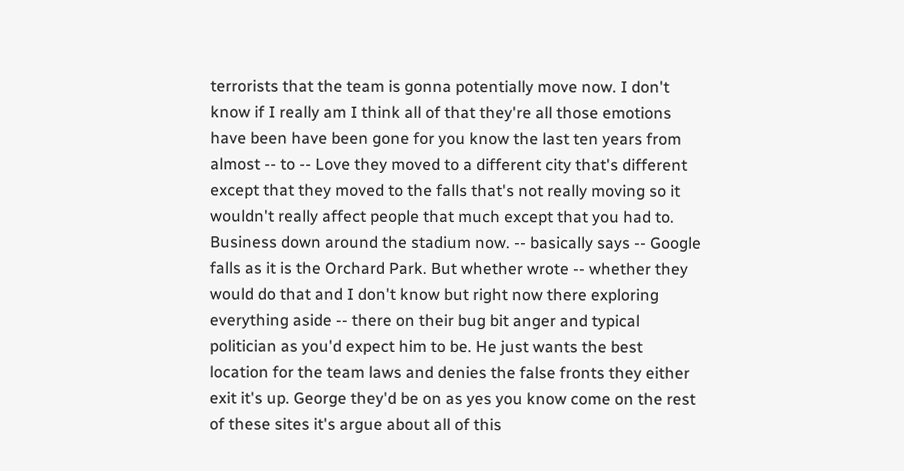terrorists that the team is gonna potentially move now. I don't know if I really am I think all of that they're all those emotions have been have been gone for you know the last ten years from almost -- to -- Love they moved to a different city that's different except that they moved to the falls that's not really moving so it wouldn't really affect people that much except that you had to. Business down around the stadium now. -- basically says -- Google falls as it is the Orchard Park. But whether wrote -- whether they would do that and I don't know but right now there exploring everything aside -- there on their bug bit anger and typical politician as you'd expect him to be. He just wants the best location for the team laws and denies the false fronts they either exit it's up. George they'd be on as yes you know come on the rest of these sites it's argue about all of this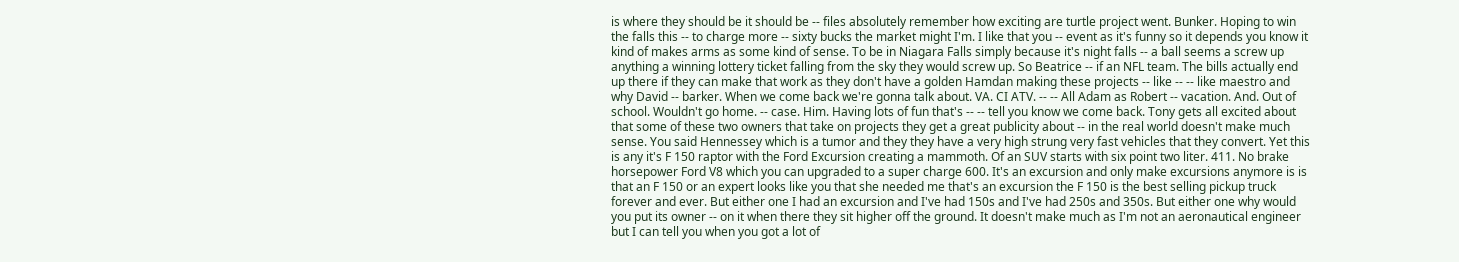is where they should be it should be -- files absolutely remember how exciting are turtle project went. Bunker. Hoping to win the falls this -- to charge more -- sixty bucks the market might I'm. I like that you -- event as it's funny so it depends you know it kind of makes arms as some kind of sense. To be in Niagara Falls simply because it's night falls -- a ball seems a screw up anything a winning lottery ticket falling from the sky they would screw up. So Beatrice -- if an NFL team. The bills actually end up there if they can make that work as they don't have a golden Hamdan making these projects -- like -- -- like maestro and why David -- barker. When we come back we're gonna talk about. VA. CI ATV. -- -- All Adam as Robert -- vacation. And. Out of school. Wouldn't go home. -- case. Him. Having lots of fun that's -- -- tell you know we come back. Tony gets all excited about that some of these two owners that take on projects they get a great publicity about -- in the real world doesn't make much sense. You said Hennessey which is a tumor and they they have a very high strung very fast vehicles that they convert. Yet this is any it's F 150 raptor with the Ford Excursion creating a mammoth. Of an SUV starts with six point two liter. 411. No brake horsepower Ford V8 which you can upgraded to a super charge 600. It's an excursion and only make excursions anymore is is that an F 150 or an expert looks like you that she needed me that's an excursion the F 150 is the best selling pickup truck forever and ever. But either one I had an excursion and I've had 150s and I've had 250s and 350s. But either one why would you put its owner -- on it when there they sit higher off the ground. It doesn't make much as I'm not an aeronautical engineer but I can tell you when you got a lot of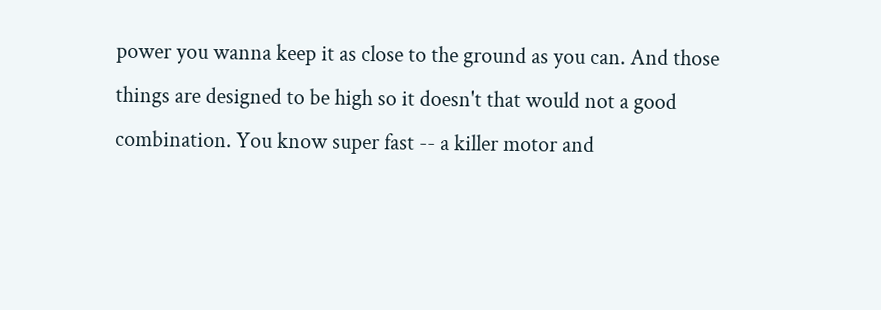power you wanna keep it as close to the ground as you can. And those things are designed to be high so it doesn't that would not a good combination. You know super fast -- a killer motor and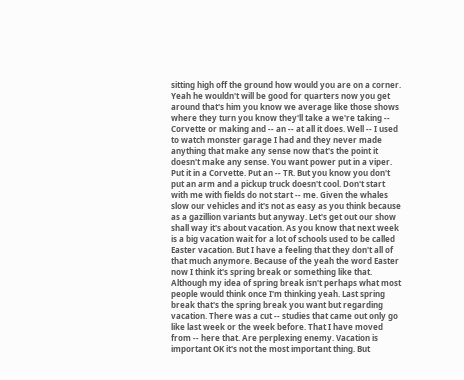sitting high off the ground how would you are on a corner. Yeah he wouldn't will be good for quarters now you get around that's him you know we average like those shows where they turn you know they'll take a we're taking -- Corvette or making and -- an -- at all it does. Well -- I used to watch monster garage I had and they never made anything that make any sense now that's the point it doesn't make any sense. You want power put in a viper. Put it in a Corvette. Put an -- TR. But you know you don't put an arm and a pickup truck doesn't cool. Don't start with me with fields do not start -- me. Given the whales slow our vehicles and it's not as easy as you think because as a gazillion variants but anyway. Let's get out our show shall way it's about vacation. As you know that next week is a big vacation wait for a lot of schools used to be called Easter vacation. But I have a feeling that they don't all of that much anymore. Because of the yeah the word Easter now I think it's spring break or something like that. Although my idea of spring break isn't perhaps what most people would think once I'm thinking yeah. Last spring break that's the spring break you want but regarding vacation. There was a cut -- studies that came out only go like last week or the week before. That I have moved from -- here that. Are perplexing enemy. Vacation is important OK it's not the most important thing. But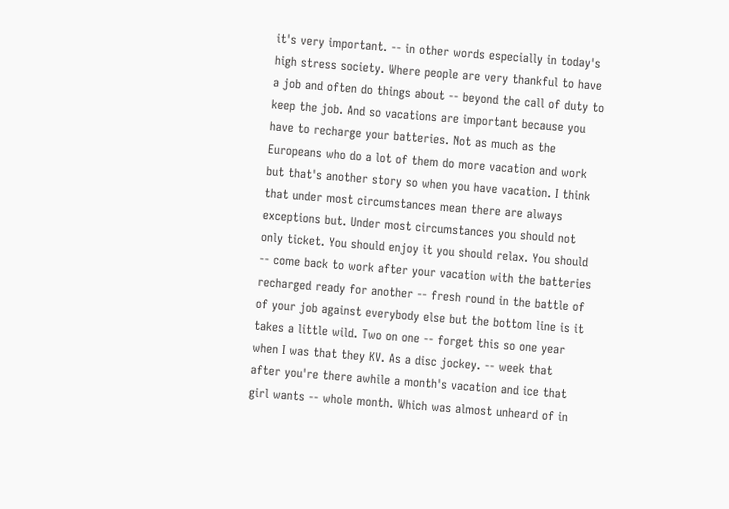it's very important. -- in other words especially in today's high stress society. Where people are very thankful to have a job and often do things about -- beyond the call of duty to keep the job. And so vacations are important because you have to recharge your batteries. Not as much as the Europeans who do a lot of them do more vacation and work but that's another story so when you have vacation. I think that under most circumstances mean there are always exceptions but. Under most circumstances you should not only ticket. You should enjoy it you should relax. You should -- come back to work after your vacation with the batteries recharged ready for another -- fresh round in the battle of of your job against everybody else but the bottom line is it takes a little wild. Two on one -- forget this so one year when I was that they KV. As a disc jockey. -- week that after you're there awhile a month's vacation and ice that girl wants -- whole month. Which was almost unheard of in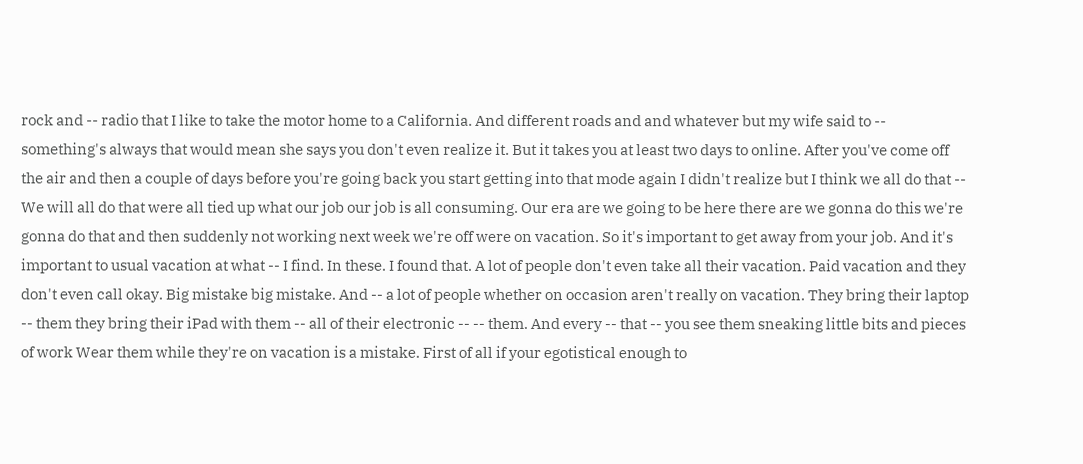rock and -- radio that I like to take the motor home to a California. And different roads and and whatever but my wife said to -- something's always that would mean she says you don't even realize it. But it takes you at least two days to online. After you've come off the air and then a couple of days before you're going back you start getting into that mode again I didn't realize but I think we all do that -- We will all do that were all tied up what our job our job is all consuming. Our era are we going to be here there are we gonna do this we're gonna do that and then suddenly not working next week we're off were on vacation. So it's important to get away from your job. And it's important to usual vacation at what -- I find. In these. I found that. A lot of people don't even take all their vacation. Paid vacation and they don't even call okay. Big mistake big mistake. And -- a lot of people whether on occasion aren't really on vacation. They bring their laptop -- them they bring their iPad with them -- all of their electronic -- -- them. And every -- that -- you see them sneaking little bits and pieces of work Wear them while they're on vacation is a mistake. First of all if your egotistical enough to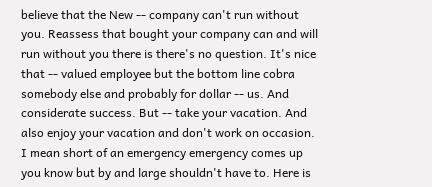believe that the New -- company can't run without you. Reassess that bought your company can and will run without you there is there's no question. It's nice that -- valued employee but the bottom line cobra somebody else and probably for dollar -- us. And considerate success. But -- take your vacation. And also enjoy your vacation and don't work on occasion. I mean short of an emergency emergency comes up you know but by and large shouldn't have to. Here is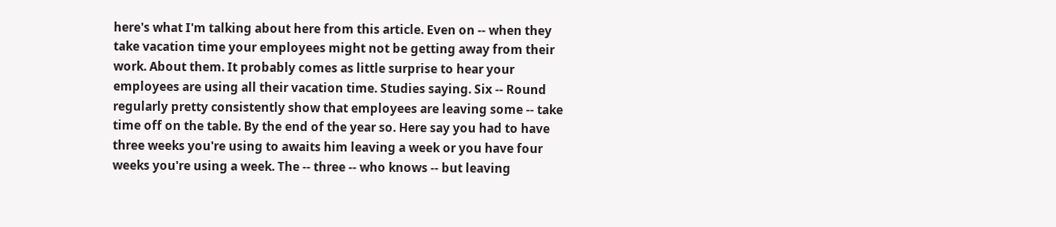here's what I'm talking about here from this article. Even on -- when they take vacation time your employees might not be getting away from their work. About them. It probably comes as little surprise to hear your employees are using all their vacation time. Studies saying. Six -- Round regularly pretty consistently show that employees are leaving some -- take time off on the table. By the end of the year so. Here say you had to have three weeks you're using to awaits him leaving a week or you have four weeks you're using a week. The -- three -- who knows -- but leaving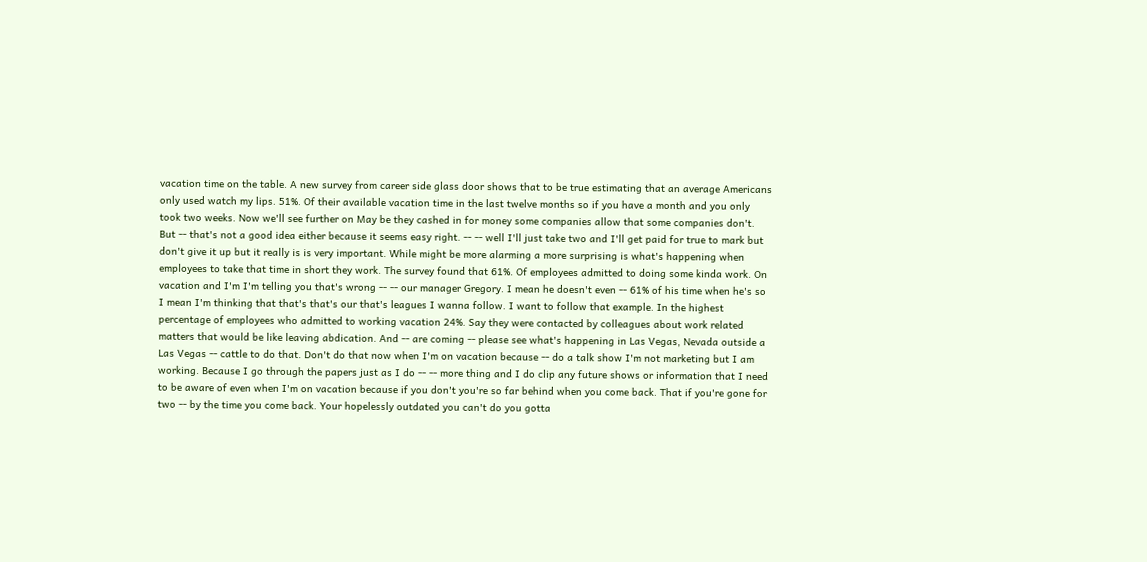vacation time on the table. A new survey from career side glass door shows that to be true estimating that an average Americans only used watch my lips. 51%. Of their available vacation time in the last twelve months so if you have a month and you only took two weeks. Now we'll see further on May be they cashed in for money some companies allow that some companies don't. But -- that's not a good idea either because it seems easy right. -- -- well I'll just take two and I'll get paid for true to mark but don't give it up but it really is is very important. While might be more alarming a more surprising is what's happening when employees to take that time in short they work. The survey found that 61%. Of employees admitted to doing some kinda work. On vacation and I'm I'm telling you that's wrong -- -- our manager Gregory. I mean he doesn't even -- 61% of his time when he's so I mean I'm thinking that that's that's our that's leagues I wanna follow. I want to follow that example. In the highest percentage of employees who admitted to working vacation 24%. Say they were contacted by colleagues about work related matters that would be like leaving abdication. And -- are coming -- please see what's happening in Las Vegas, Nevada outside a Las Vegas -- cattle to do that. Don't do that now when I'm on vacation because -- do a talk show I'm not marketing but I am working. Because I go through the papers just as I do -- -- more thing and I do clip any future shows or information that I need to be aware of even when I'm on vacation because if you don't you're so far behind when you come back. That if you're gone for two -- by the time you come back. Your hopelessly outdated you can't do you gotta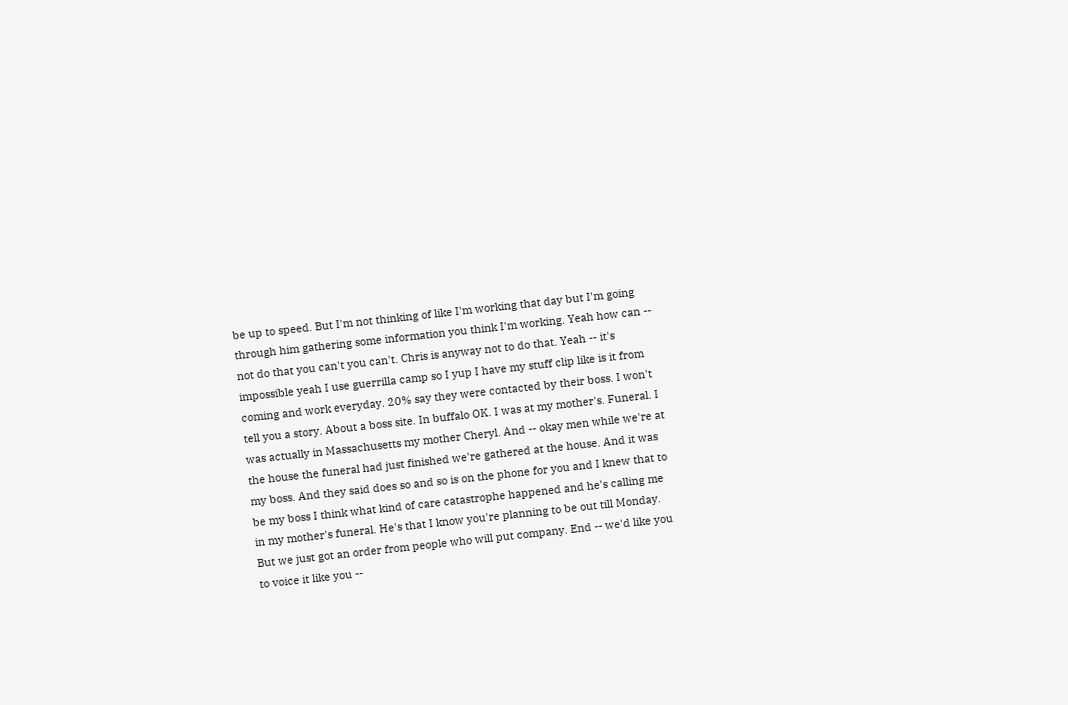be up to speed. But I'm not thinking of like I'm working that day but I'm going through him gathering some information you think I'm working. Yeah how can -- not do that you can't you can't. Chris is anyway not to do that. Yeah -- it's impossible yeah I use guerrilla camp so I yup I have my stuff clip like is it from coming and work everyday. 20% say they were contacted by their boss. I won't tell you a story. About a boss site. In buffalo OK. I was at my mother's. Funeral. I was actually in Massachusetts my mother Cheryl. And -- okay men while we're at the house the funeral had just finished we're gathered at the house. And it was my boss. And they said does so and so is on the phone for you and I knew that to be my boss I think what kind of care catastrophe happened and he's calling me in my mother's funeral. He's that I know you're planning to be out till Monday. But we just got an order from people who will put company. End -- we'd like you to voice it like you --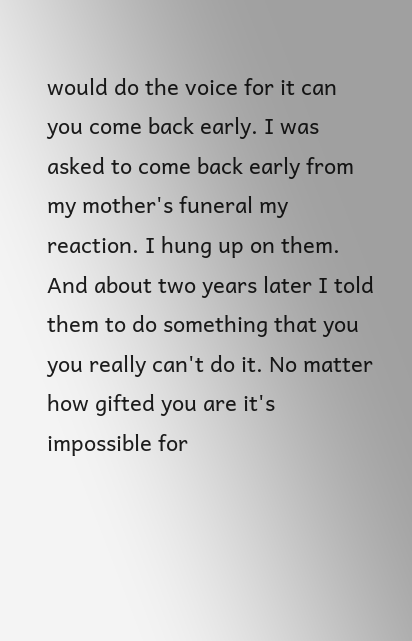would do the voice for it can you come back early. I was asked to come back early from my mother's funeral my reaction. I hung up on them. And about two years later I told them to do something that you you really can't do it. No matter how gifted you are it's impossible for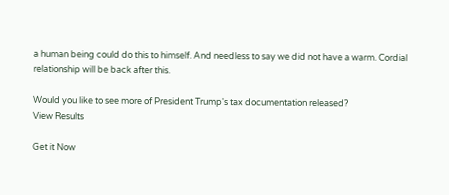a human being could do this to himself. And needless to say we did not have a warm. Cordial relationship will be back after this.

Would you like to see more of President Trump's tax documentation released?
View Results

Get it Now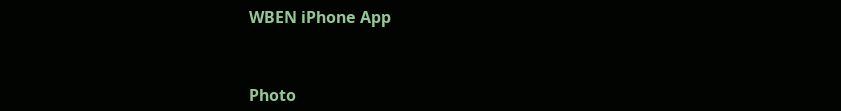WBEN iPhone App



Photo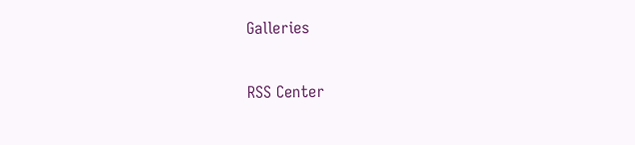Galleries

RSS Center